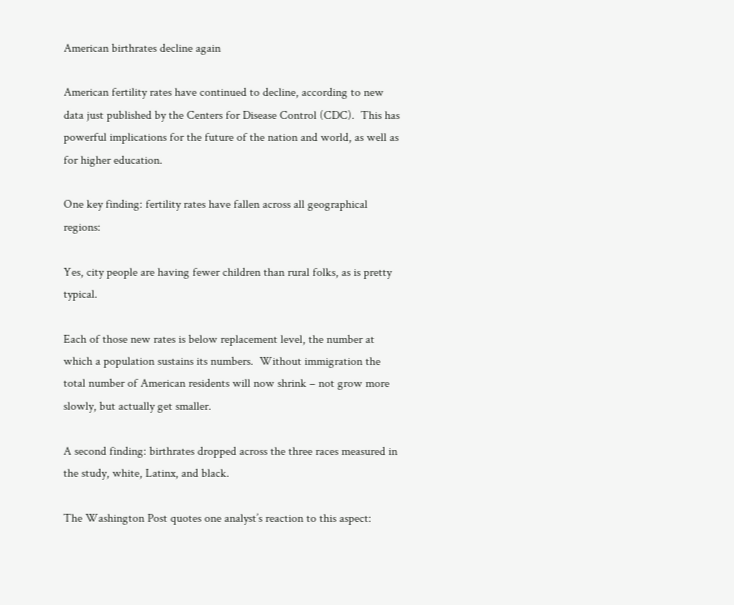American birthrates decline again

American fertility rates have continued to decline, according to new data just published by the Centers for Disease Control (CDC).  This has powerful implications for the future of the nation and world, as well as for higher education.

One key finding: fertility rates have fallen across all geographical regions:

Yes, city people are having fewer children than rural folks, as is pretty typical.

Each of those new rates is below replacement level, the number at which a population sustains its numbers.  Without immigration the total number of American residents will now shrink – not grow more slowly, but actually get smaller.

A second finding: birthrates dropped across the three races measured in the study, white, Latinx, and black.

The Washington Post quotes one analyst’s reaction to this aspect: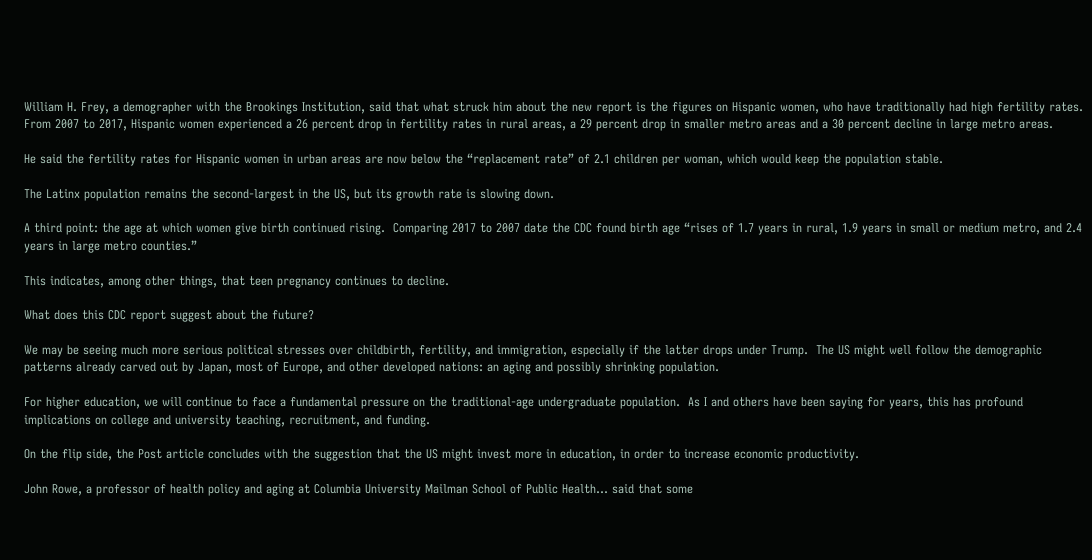William H. Frey, a demographer with the Brookings Institution, said that what struck him about the new report is the figures on Hispanic women, who have traditionally had high fertility rates. From 2007 to 2017, Hispanic women experienced a 26 percent drop in fertility rates in rural areas, a 29 percent drop in smaller metro areas and a 30 percent decline in large metro areas.

He said the fertility rates for Hispanic women in urban areas are now below the “replacement rate” of 2.1 children per woman, which would keep the population stable.

The Latinx population remains the second-largest in the US, but its growth rate is slowing down.

A third point: the age at which women give birth continued rising.  Comparing 2017 to 2007 date the CDC found birth age “rises of 1.7 years in rural, 1.9 years in small or medium metro, and 2.4 years in large metro counties.”

This indicates, among other things, that teen pregnancy continues to decline.

What does this CDC report suggest about the future?

We may be seeing much more serious political stresses over childbirth, fertility, and immigration, especially if the latter drops under Trump.  The US might well follow the demographic patterns already carved out by Japan, most of Europe, and other developed nations: an aging and possibly shrinking population.

For higher education, we will continue to face a fundamental pressure on the traditional-age undergraduate population.  As I and others have been saying for years, this has profound implications on college and university teaching, recruitment, and funding.

On the flip side, the Post article concludes with the suggestion that the US might invest more in education, in order to increase economic productivity.

John Rowe, a professor of health policy and aging at Columbia University Mailman School of Public Health… said that some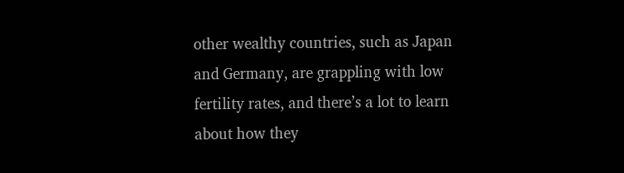other wealthy countries, such as Japan and Germany, are grappling with low fertility rates, and there’s a lot to learn about how they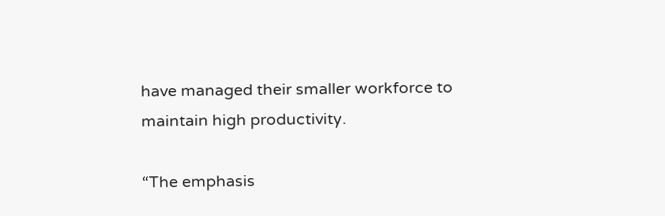have managed their smaller workforce to maintain high productivity.

“The emphasis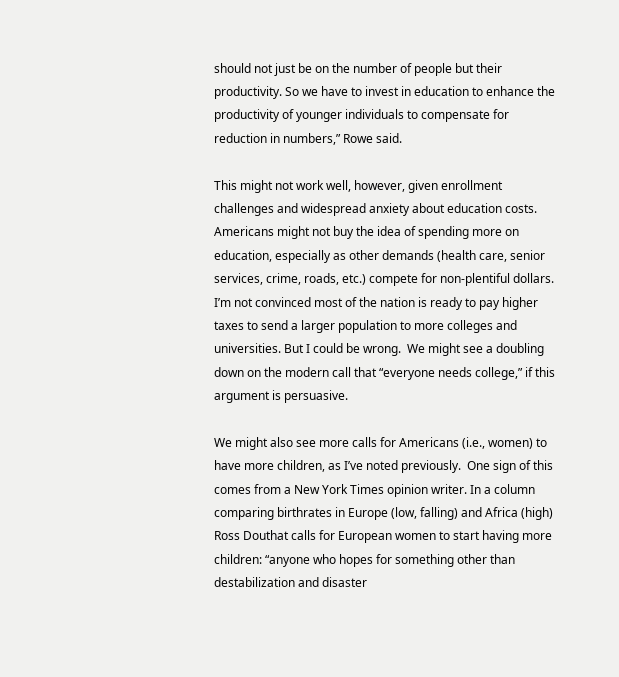should not just be on the number of people but their productivity. So we have to invest in education to enhance the productivity of younger individuals to compensate for reduction in numbers,” Rowe said.

This might not work well, however, given enrollment challenges and widespread anxiety about education costs.  Americans might not buy the idea of spending more on education, especially as other demands (health care, senior services, crime, roads, etc.) compete for non-plentiful dollars.  I’m not convinced most of the nation is ready to pay higher taxes to send a larger population to more colleges and universities. But I could be wrong.  We might see a doubling down on the modern call that “everyone needs college,” if this argument is persuasive.

We might also see more calls for Americans (i.e., women) to have more children, as I’ve noted previously.  One sign of this comes from a New York Times opinion writer. In a column comparing birthrates in Europe (low, falling) and Africa (high) Ross Douthat calls for European women to start having more children: “anyone who hopes for something other than destabilization and disaster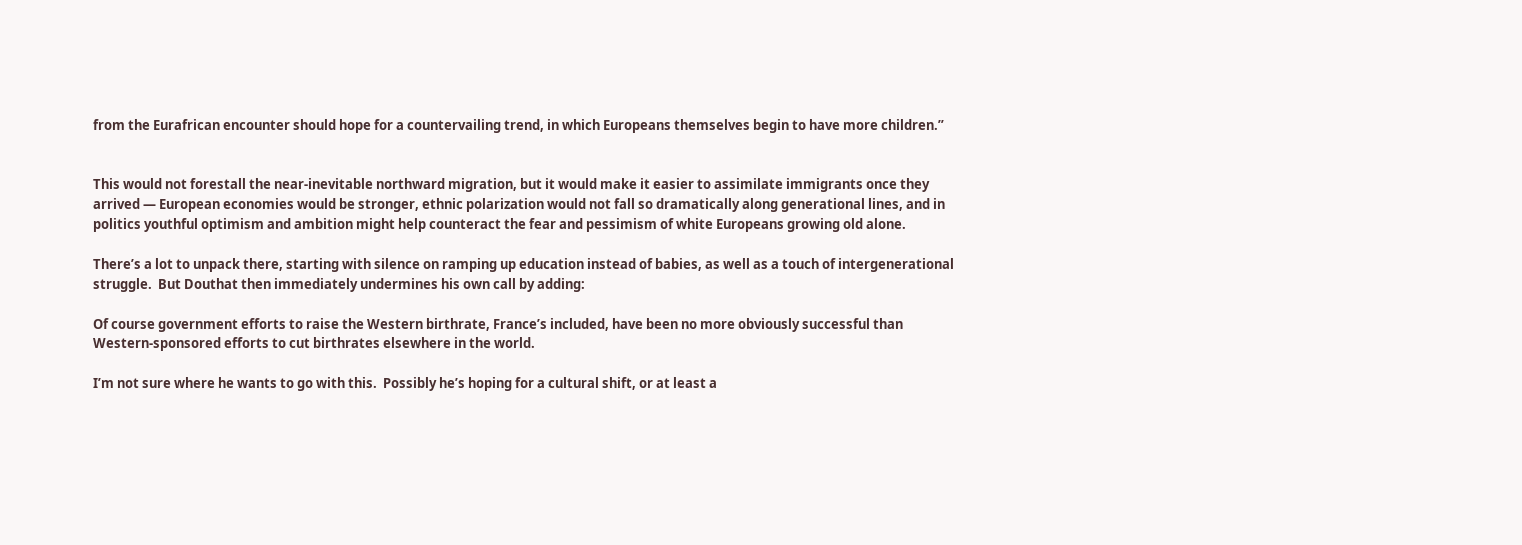from the Eurafrican encounter should hope for a countervailing trend, in which Europeans themselves begin to have more children.”


This would not forestall the near-inevitable northward migration, but it would make it easier to assimilate immigrants once they arrived — European economies would be stronger, ethnic polarization would not fall so dramatically along generational lines, and in politics youthful optimism and ambition might help counteract the fear and pessimism of white Europeans growing old alone.

There’s a lot to unpack there, starting with silence on ramping up education instead of babies, as well as a touch of intergenerational struggle.  But Douthat then immediately undermines his own call by adding:

Of course government efforts to raise the Western birthrate, France’s included, have been no more obviously successful than Western-sponsored efforts to cut birthrates elsewhere in the world.

I’m not sure where he wants to go with this.  Possibly he’s hoping for a cultural shift, or at least a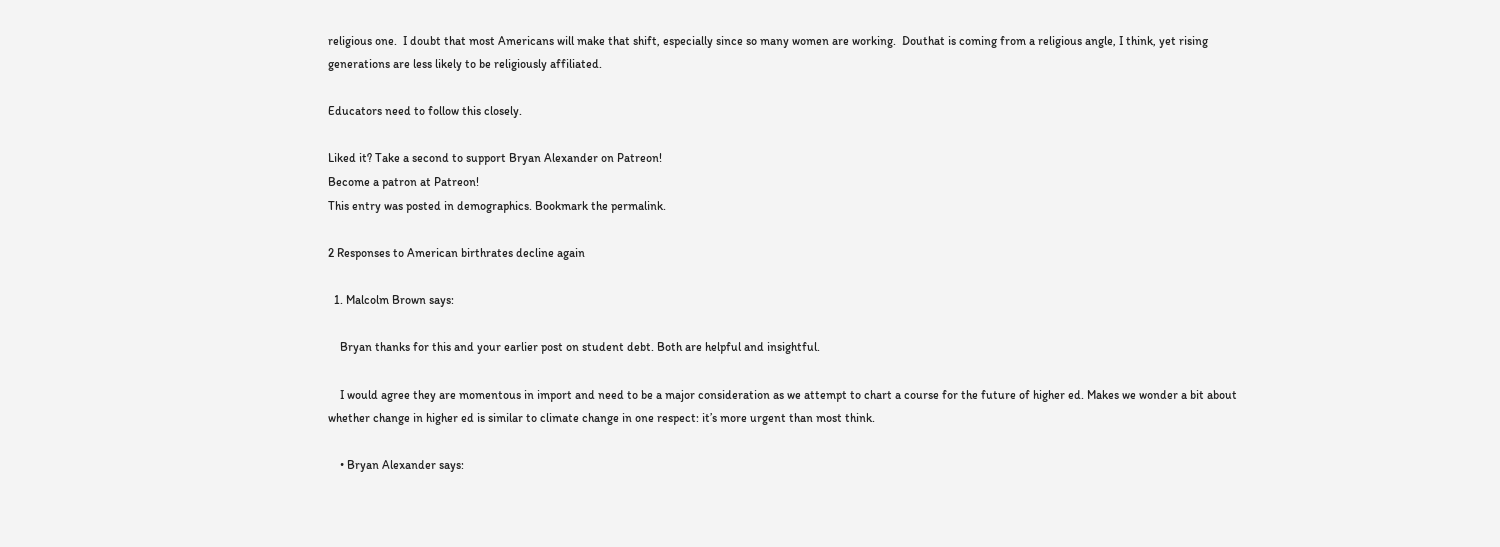religious one.  I doubt that most Americans will make that shift, especially since so many women are working.  Douthat is coming from a religious angle, I think, yet rising generations are less likely to be religiously affiliated.

Educators need to follow this closely.

Liked it? Take a second to support Bryan Alexander on Patreon!
Become a patron at Patreon!
This entry was posted in demographics. Bookmark the permalink.

2 Responses to American birthrates decline again

  1. Malcolm Brown says:

    Bryan thanks for this and your earlier post on student debt. Both are helpful and insightful.

    I would agree they are momentous in import and need to be a major consideration as we attempt to chart a course for the future of higher ed. Makes we wonder a bit about whether change in higher ed is similar to climate change in one respect: it’s more urgent than most think.

    • Bryan Alexander says: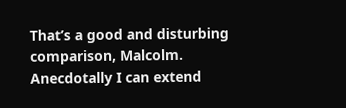That’s a good and disturbing comparison, Malcolm. Anecdotally I can extend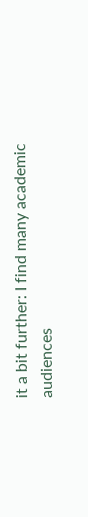it a bit further: I find many academic audiences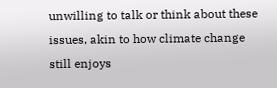unwilling to talk or think about these issues, akin to how climate change still enjoys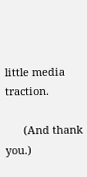little media traction.

      (And thank you.)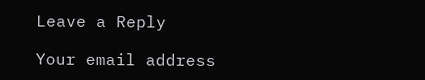Leave a Reply

Your email address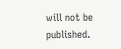will not be published.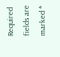Required fields are marked *